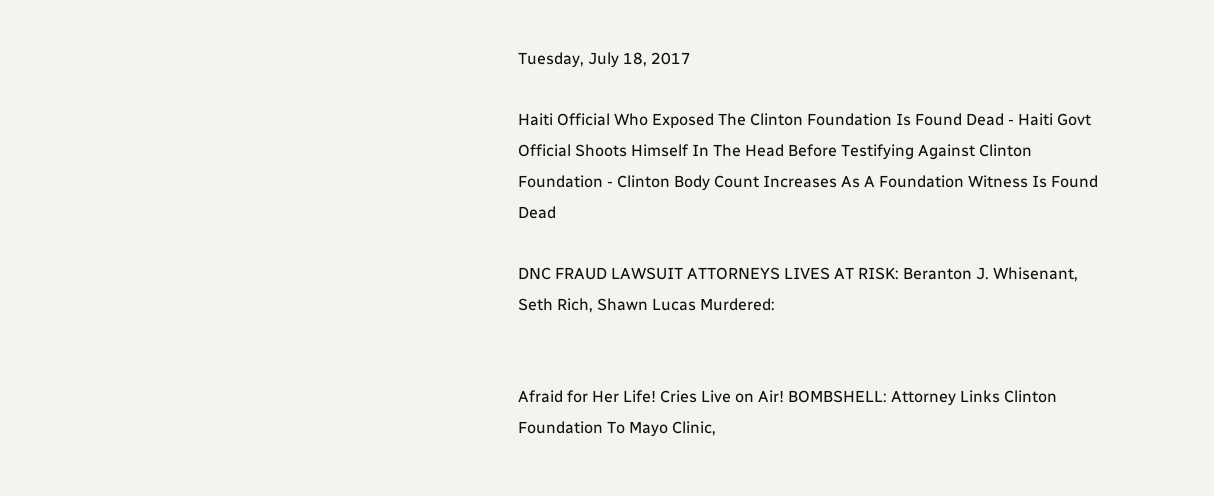Tuesday, July 18, 2017

Haiti Official Who Exposed The Clinton Foundation Is Found Dead - Haiti Govt Official Shoots Himself In The Head Before Testifying Against Clinton Foundation - Clinton Body Count Increases As A Foundation Witness Is Found Dead

DNC FRAUD LAWSUIT ATTORNEYS LIVES AT RISK: Beranton J. Whisenant, Seth Rich, Shawn Lucas Murdered:


Afraid for Her Life! Cries Live on Air! BOMBSHELL: Attorney Links Clinton Foundation To Mayo Clinic,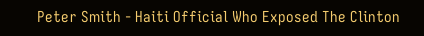Peter Smith - Haiti Official Who Exposed The Clinton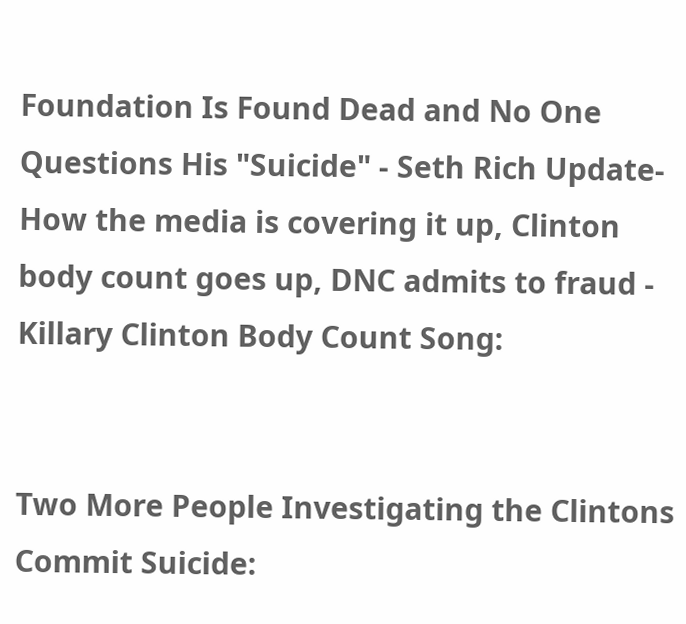Foundation Is Found Dead and No One Questions His "Suicide" - Seth Rich Update- How the media is covering it up, Clinton body count goes up, DNC admits to fraud - Killary Clinton Body Count Song:


Two More People Investigating the Clintons Commit Suicide: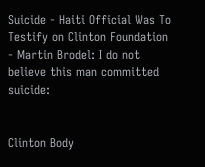Suicide - Haiti Official Was To Testify on Clinton Foundation - Martin Brodel: I do not believe this man committed suicide:


Clinton Body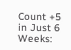Count +5 in Just 6 Weeks: